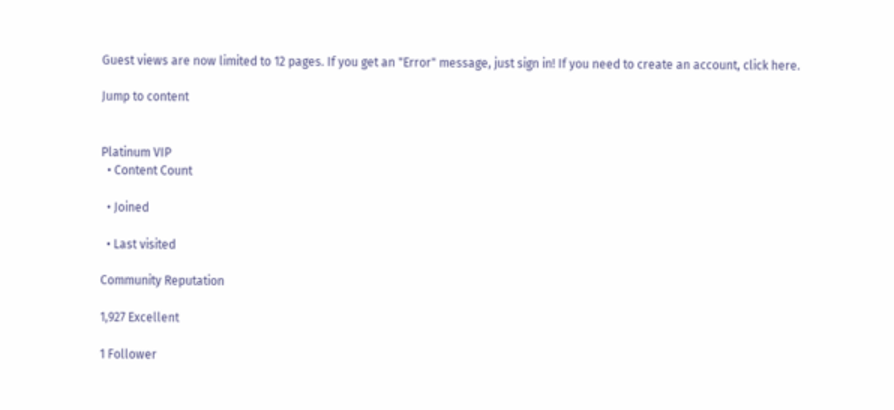Guest views are now limited to 12 pages. If you get an "Error" message, just sign in! If you need to create an account, click here.

Jump to content


Platinum VIP
  • Content Count

  • Joined

  • Last visited

Community Reputation

1,927 Excellent

1 Follower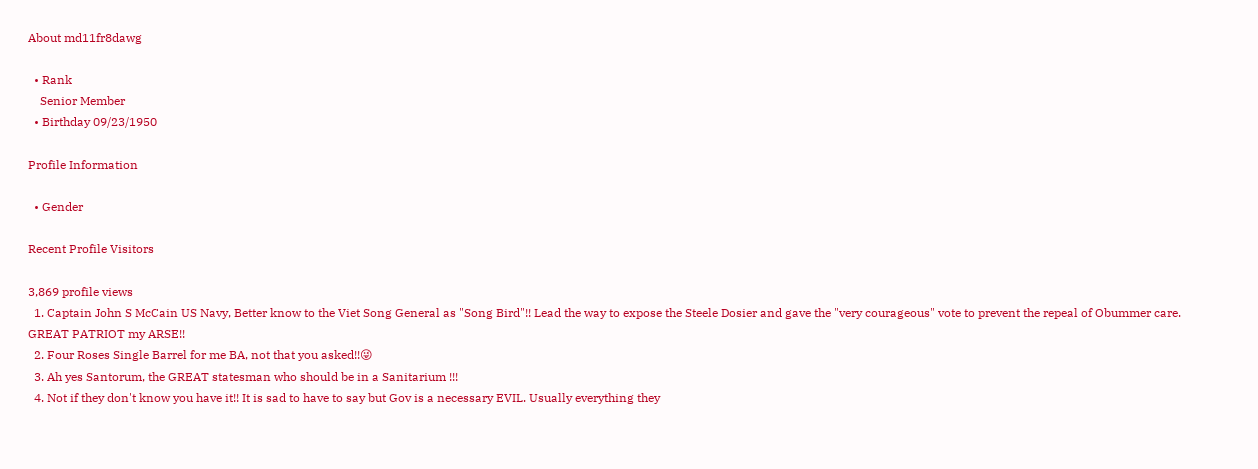About md11fr8dawg

  • Rank
    Senior Member
  • Birthday 09/23/1950

Profile Information

  • Gender

Recent Profile Visitors

3,869 profile views
  1. Captain John S McCain US Navy, Better know to the Viet Song General as "Song Bird"!! Lead the way to expose the Steele Dosier and gave the "very courageous" vote to prevent the repeal of Obummer care. GREAT PATRIOT my ARSE!!
  2. Four Roses Single Barrel for me BA, not that you asked!!😜
  3. Ah yes Santorum, the GREAT statesman who should be in a Sanitarium !!!
  4. Not if they don't know you have it!! It is sad to have to say but Gov is a necessary EVIL. Usually everything they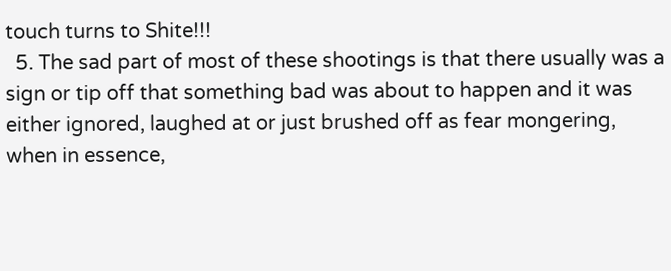touch turns to Shite!!!
  5. The sad part of most of these shootings is that there usually was a sign or tip off that something bad was about to happen and it was either ignored, laughed at or just brushed off as fear mongering, when in essence,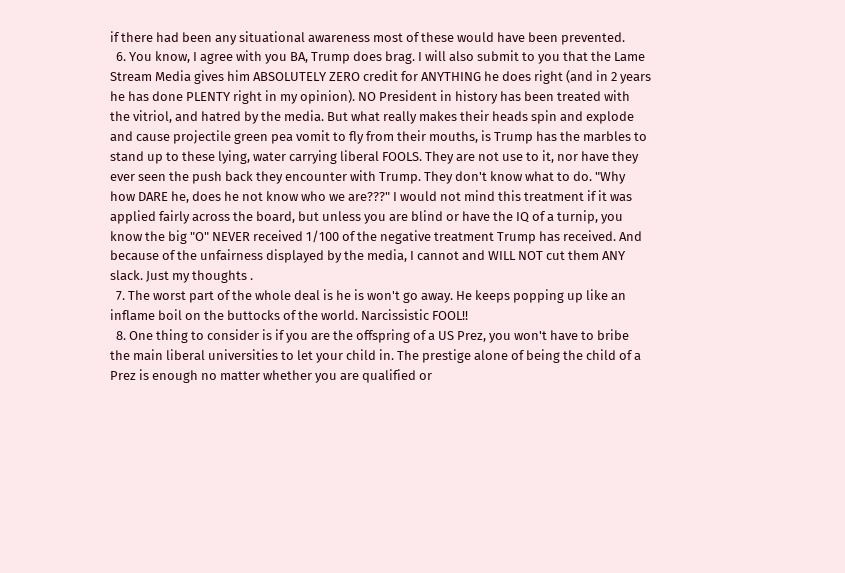if there had been any situational awareness most of these would have been prevented.
  6. You know, I agree with you BA, Trump does brag. I will also submit to you that the Lame Stream Media gives him ABSOLUTELY ZERO credit for ANYTHING he does right (and in 2 years he has done PLENTY right in my opinion). NO President in history has been treated with the vitriol, and hatred by the media. But what really makes their heads spin and explode and cause projectile green pea vomit to fly from their mouths, is Trump has the marbles to stand up to these lying, water carrying liberal FOOLS. They are not use to it, nor have they ever seen the push back they encounter with Trump. They don't know what to do. "Why how DARE he, does he not know who we are???" I would not mind this treatment if it was applied fairly across the board, but unless you are blind or have the IQ of a turnip, you know the big "O" NEVER received 1/100 of the negative treatment Trump has received. And because of the unfairness displayed by the media, I cannot and WILL NOT cut them ANY slack. Just my thoughts .
  7. The worst part of the whole deal is he is won't go away. He keeps popping up like an inflame boil on the buttocks of the world. Narcissistic FOOL!!
  8. One thing to consider is if you are the offspring of a US Prez, you won't have to bribe the main liberal universities to let your child in. The prestige alone of being the child of a Prez is enough no matter whether you are qualified or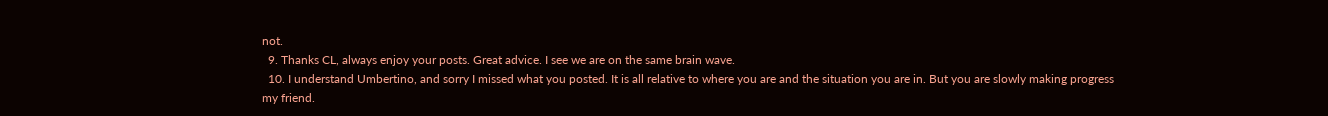not.
  9. Thanks CL, always enjoy your posts. Great advice. I see we are on the same brain wave.
  10. I understand Umbertino, and sorry I missed what you posted. It is all relative to where you are and the situation you are in. But you are slowly making progress my friend.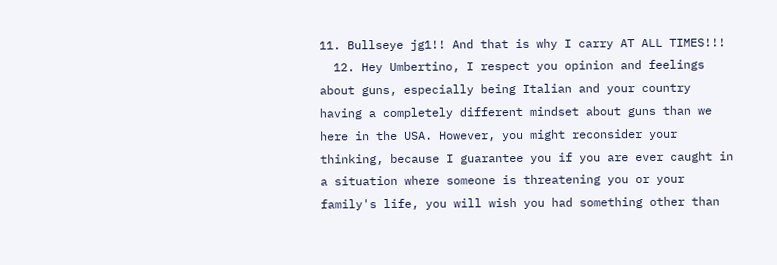11. Bullseye jg1!! And that is why I carry AT ALL TIMES!!!
  12. Hey Umbertino, I respect you opinion and feelings about guns, especially being Italian and your country having a completely different mindset about guns than we here in the USA. However, you might reconsider your thinking, because I guarantee you if you are ever caught in a situation where someone is threatening you or your family's life, you will wish you had something other than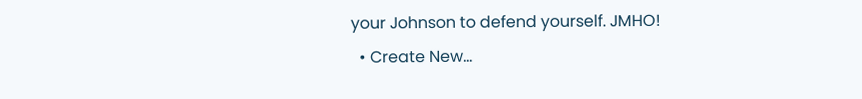your Johnson to defend yourself. JMHO!
  • Create New...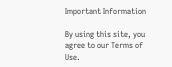Important Information

By using this site, you agree to our Terms of Use.